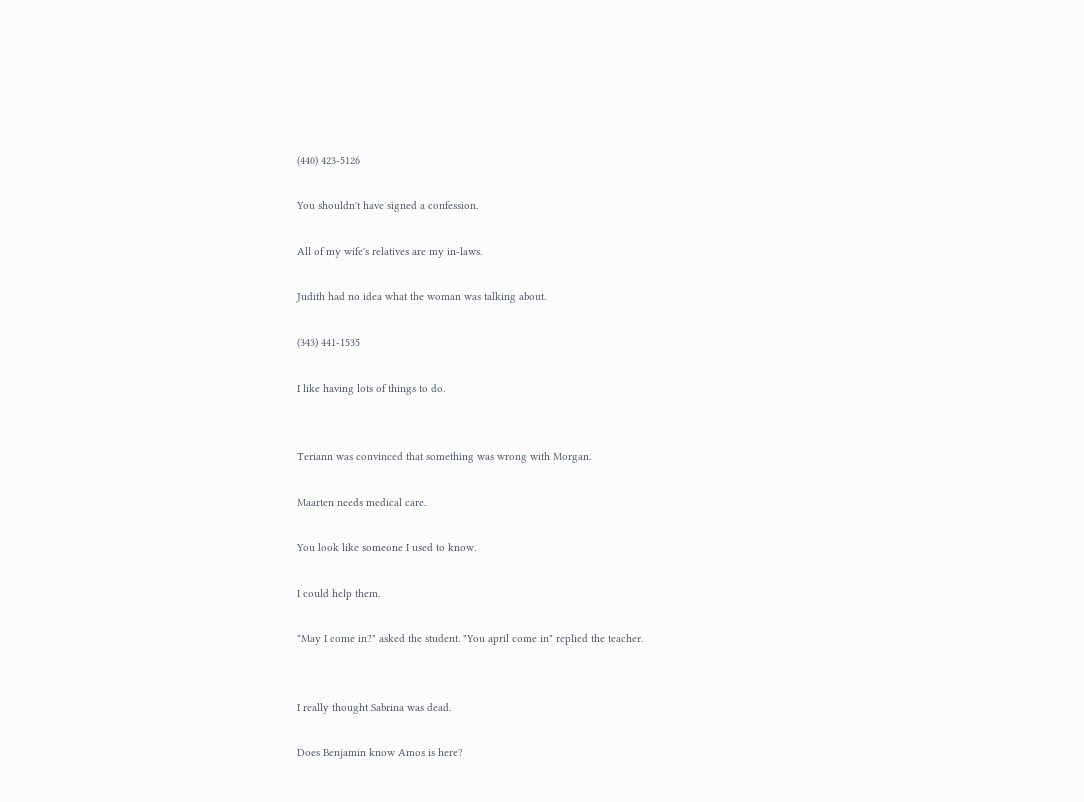(440) 423-5126

You shouldn't have signed a confession.

All of my wife's relatives are my in-laws.

Judith had no idea what the woman was talking about.

(343) 441-1535

I like having lots of things to do.


Teriann was convinced that something was wrong with Morgan.

Maarten needs medical care.

You look like someone I used to know.

I could help them.

"May I come in?" asked the student. "You april come in" replied the teacher.


I really thought Sabrina was dead.

Does Benjamin know Amos is here?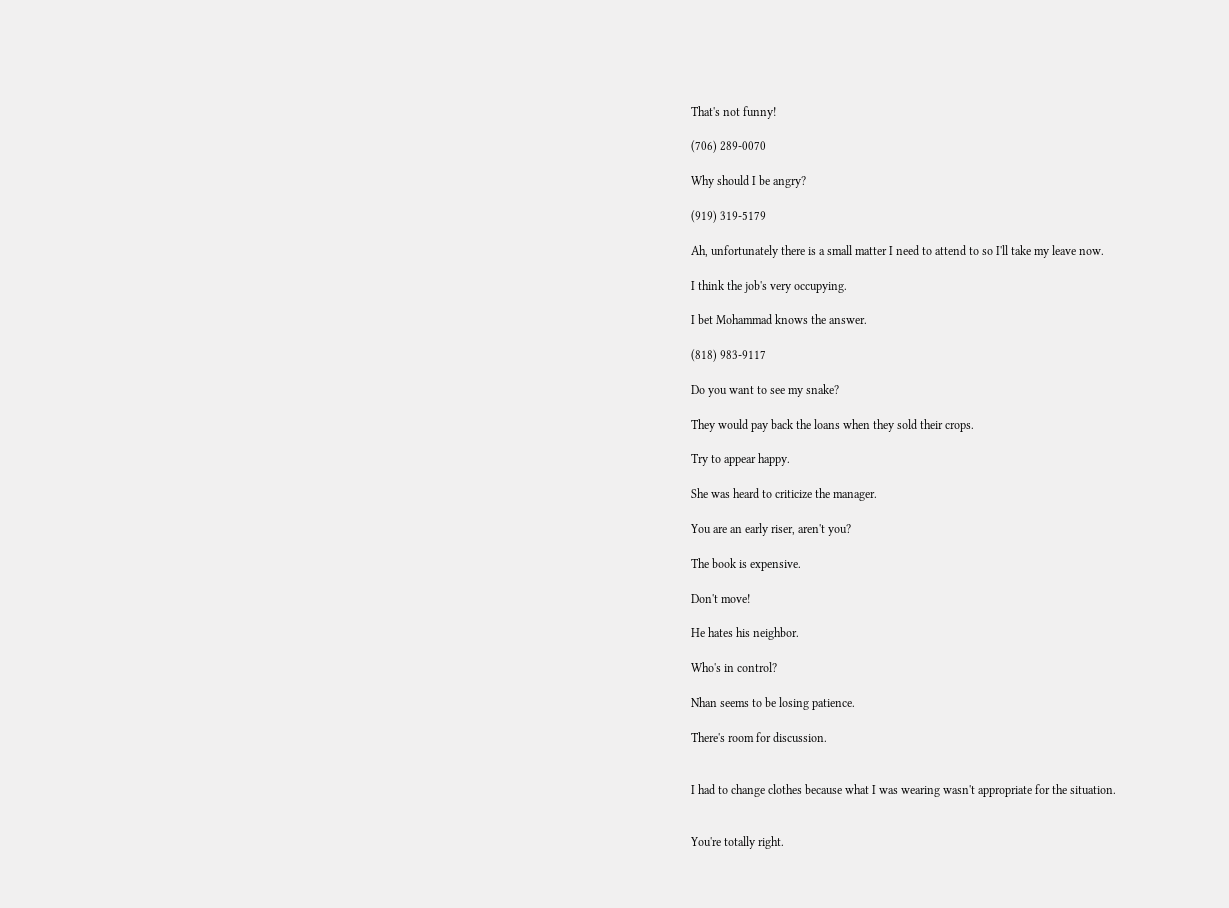That's not funny!

(706) 289-0070

Why should I be angry?

(919) 319-5179

Ah, unfortunately there is a small matter I need to attend to so I'll take my leave now.

I think the job's very occupying.

I bet Mohammad knows the answer.

(818) 983-9117

Do you want to see my snake?

They would pay back the loans when they sold their crops.

Try to appear happy.

She was heard to criticize the manager.

You are an early riser, aren't you?

The book is expensive.

Don't move!

He hates his neighbor.

Who's in control?

Nhan seems to be losing patience.

There's room for discussion.


I had to change clothes because what I was wearing wasn't appropriate for the situation.


You're totally right.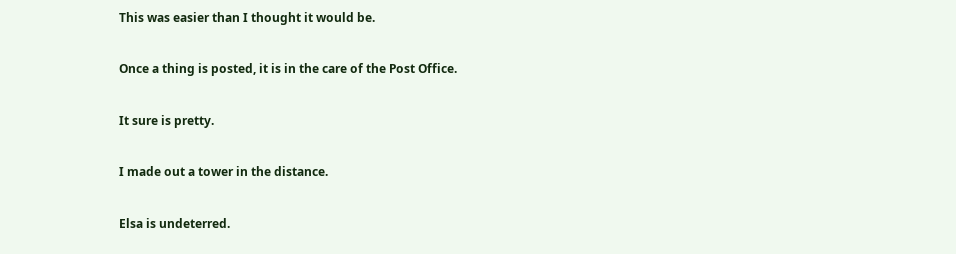This was easier than I thought it would be.

Once a thing is posted, it is in the care of the Post Office.

It sure is pretty.

I made out a tower in the distance.

Elsa is undeterred.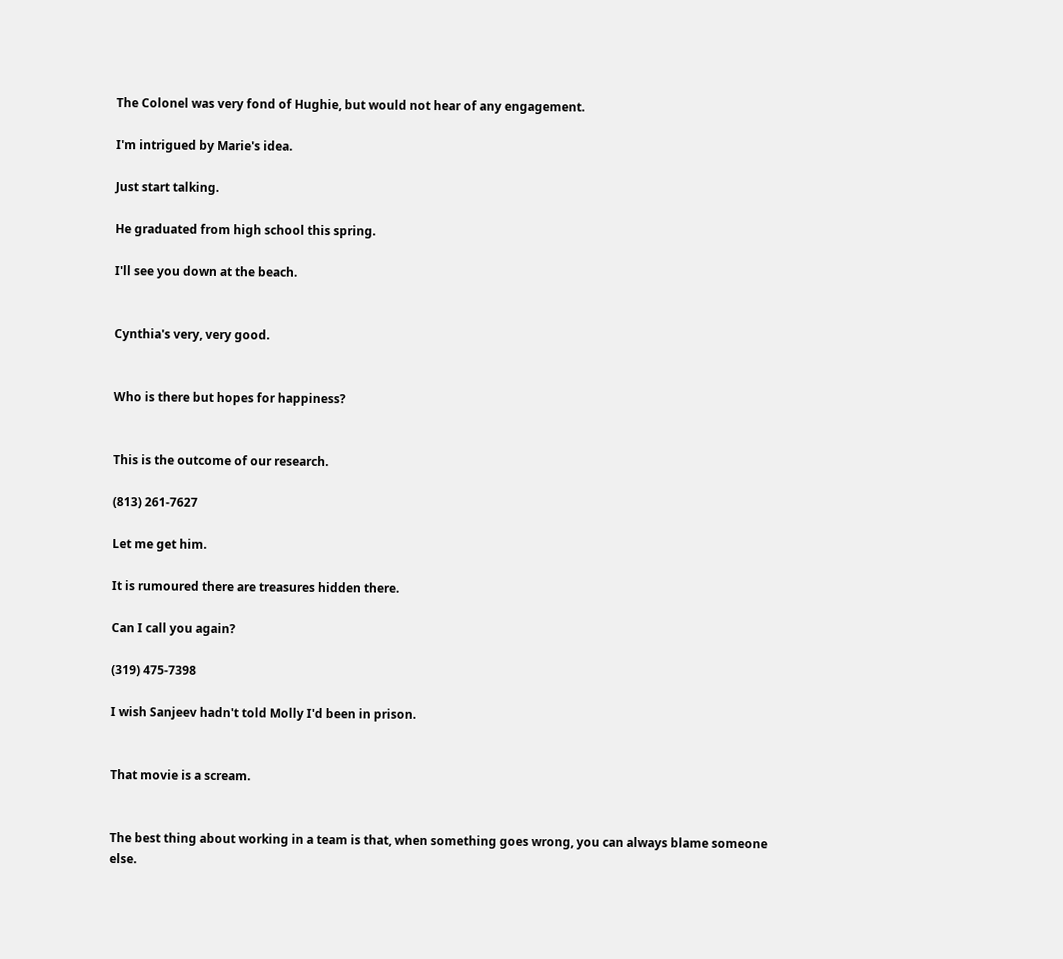The Colonel was very fond of Hughie, but would not hear of any engagement.

I'm intrigued by Marie's idea.

Just start talking.

He graduated from high school this spring.

I'll see you down at the beach.


Cynthia's very, very good.


Who is there but hopes for happiness?


This is the outcome of our research.

(813) 261-7627

Let me get him.

It is rumoured there are treasures hidden there.

Can I call you again?

(319) 475-7398

I wish Sanjeev hadn't told Molly I'd been in prison.


That movie is a scream.


The best thing about working in a team is that, when something goes wrong, you can always blame someone else.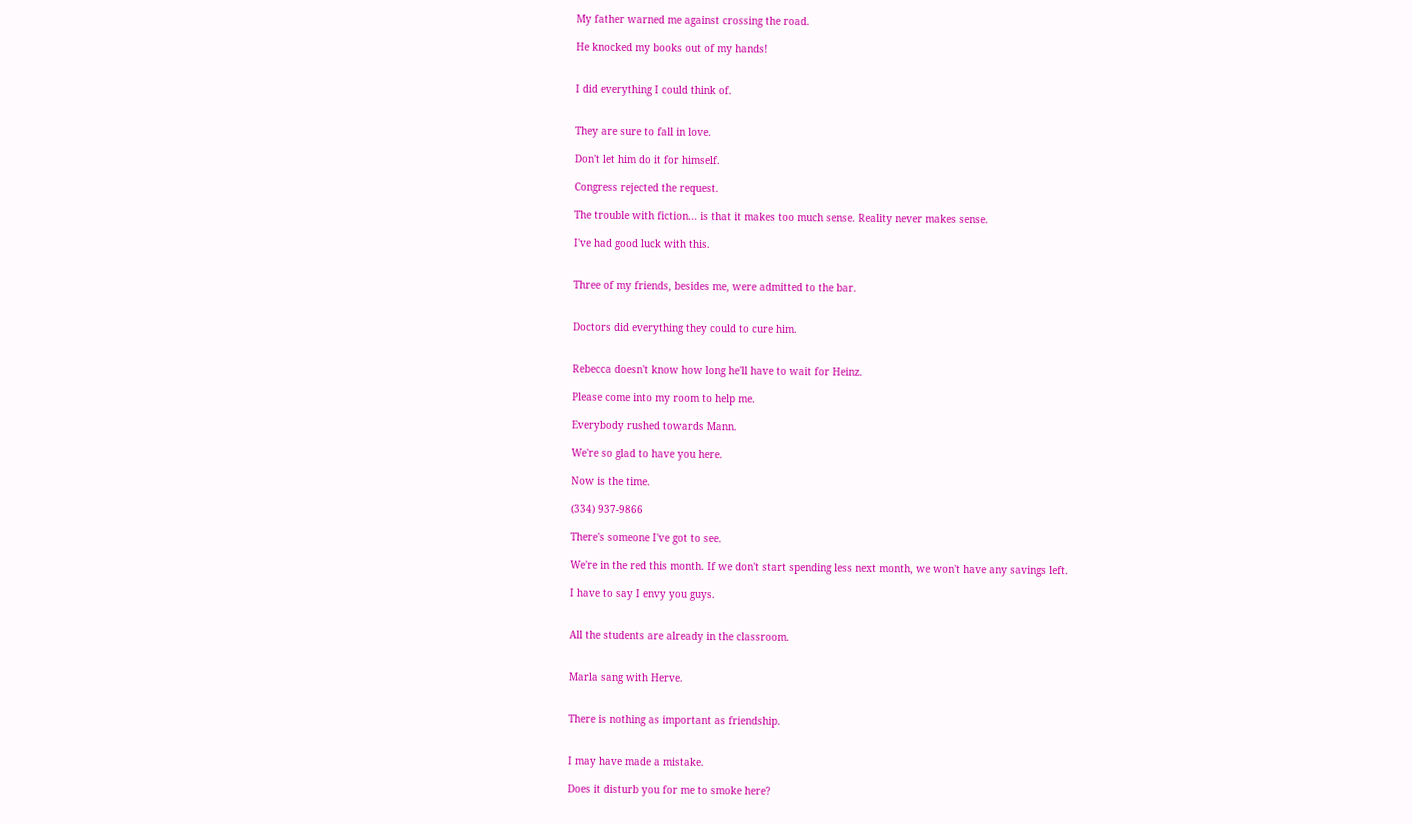My father warned me against crossing the road.

He knocked my books out of my hands!


I did everything I could think of.


They are sure to fall in love.

Don't let him do it for himself.

Congress rejected the request.

The trouble with fiction... is that it makes too much sense. Reality never makes sense.

I've had good luck with this.


Three of my friends, besides me, were admitted to the bar.


Doctors did everything they could to cure him.


Rebecca doesn't know how long he'll have to wait for Heinz.

Please come into my room to help me.

Everybody rushed towards Mann.

We're so glad to have you here.

Now is the time.

(334) 937-9866

There's someone I've got to see.

We're in the red this month. If we don't start spending less next month, we won't have any savings left.

I have to say I envy you guys.


All the students are already in the classroom.


Marla sang with Herve.


There is nothing as important as friendship.


I may have made a mistake.

Does it disturb you for me to smoke here?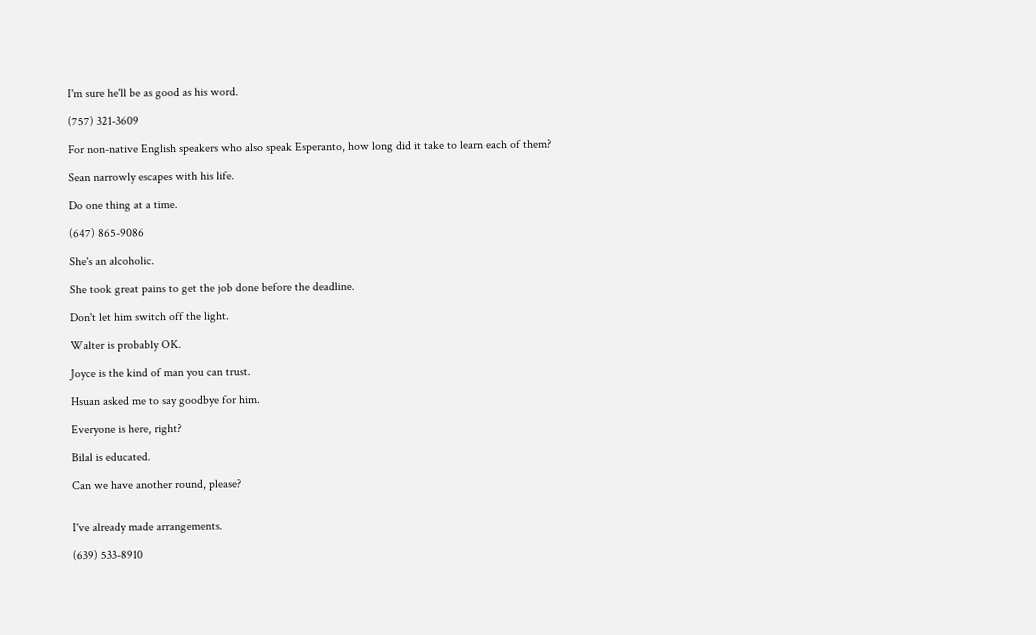I'm sure he'll be as good as his word.

(757) 321-3609

For non-native English speakers who also speak Esperanto, how long did it take to learn each of them?

Sean narrowly escapes with his life.

Do one thing at a time.

(647) 865-9086

She's an alcoholic.

She took great pains to get the job done before the deadline.

Don't let him switch off the light.

Walter is probably OK.

Joyce is the kind of man you can trust.

Hsuan asked me to say goodbye for him.

Everyone is here, right?

Bilal is educated.

Can we have another round, please?


I've already made arrangements.

(639) 533-8910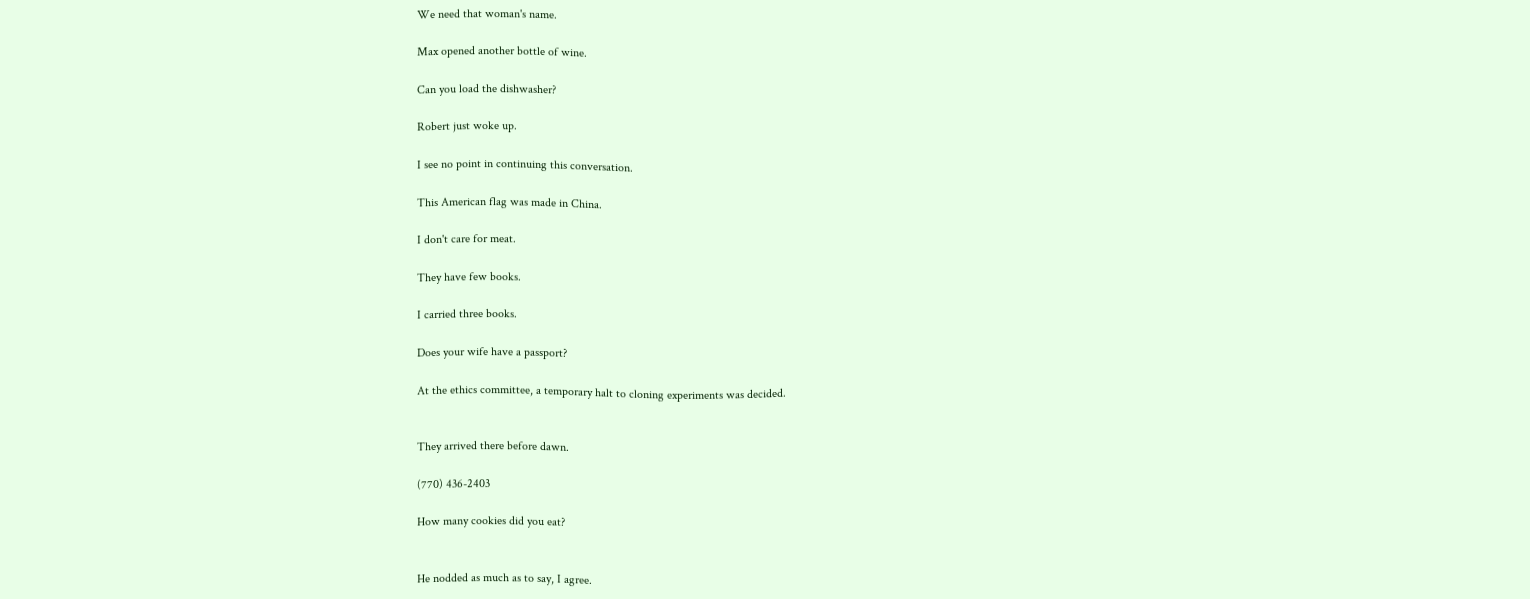We need that woman's name.

Max opened another bottle of wine.

Can you load the dishwasher?

Robert just woke up.

I see no point in continuing this conversation.

This American flag was made in China.

I don't care for meat.

They have few books.

I carried three books.

Does your wife have a passport?

At the ethics committee, a temporary halt to cloning experiments was decided.


They arrived there before dawn.

(770) 436-2403

How many cookies did you eat?


He nodded as much as to say, I agree.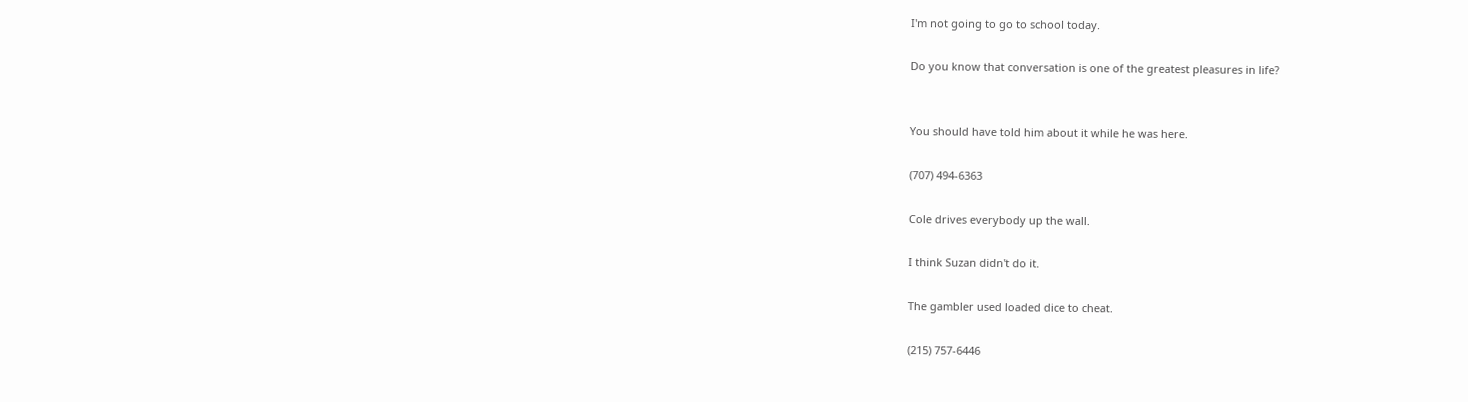I'm not going to go to school today.

Do you know that conversation is one of the greatest pleasures in life?


You should have told him about it while he was here.

(707) 494-6363

Cole drives everybody up the wall.

I think Suzan didn't do it.

The gambler used loaded dice to cheat.

(215) 757-6446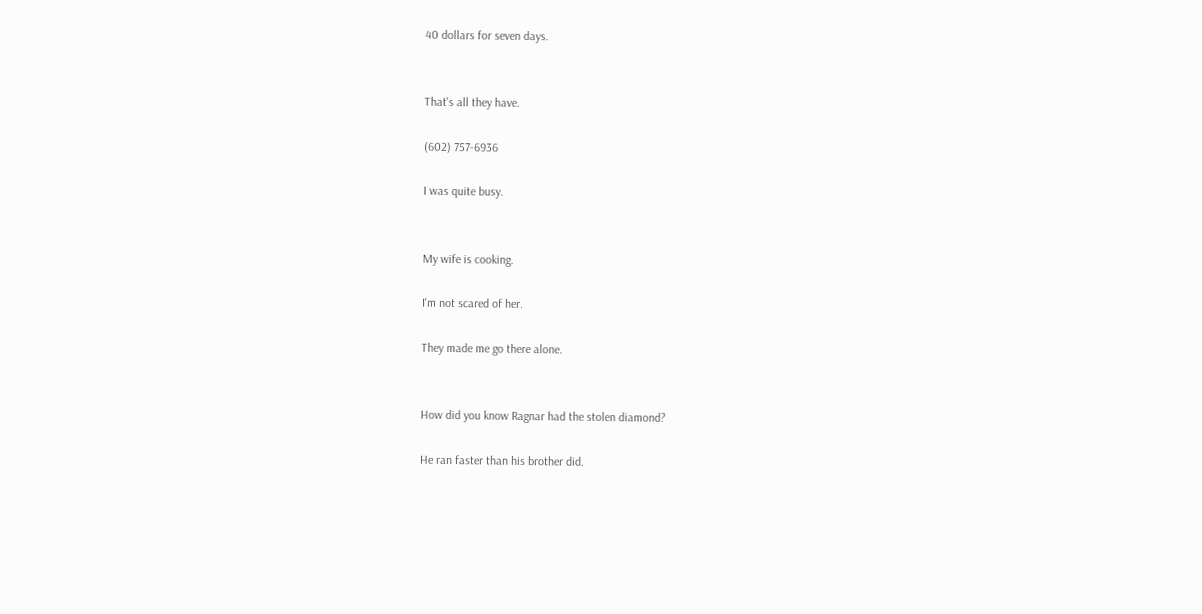40 dollars for seven days.


That's all they have.

(602) 757-6936

I was quite busy.


My wife is cooking.

I'm not scared of her.

They made me go there alone.


How did you know Ragnar had the stolen diamond?

He ran faster than his brother did.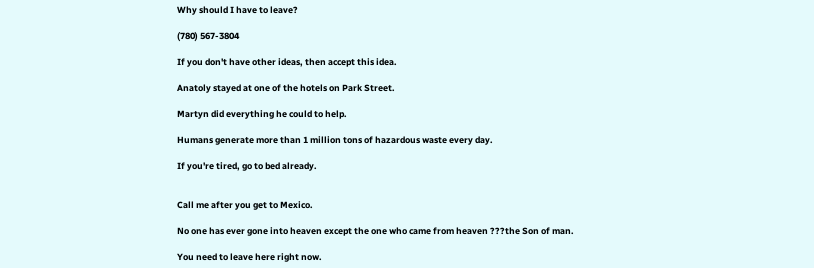Why should I have to leave?

(780) 567-3804

If you don't have other ideas, then accept this idea.

Anatoly stayed at one of the hotels on Park Street.

Martyn did everything he could to help.

Humans generate more than 1 million tons of hazardous waste every day.

If you're tired, go to bed already.


Call me after you get to Mexico.

No one has ever gone into heaven except the one who came from heaven ???the Son of man.

You need to leave here right now.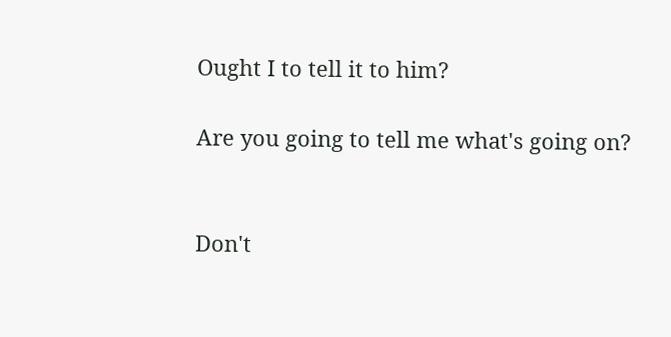Ought I to tell it to him?

Are you going to tell me what's going on?


Don't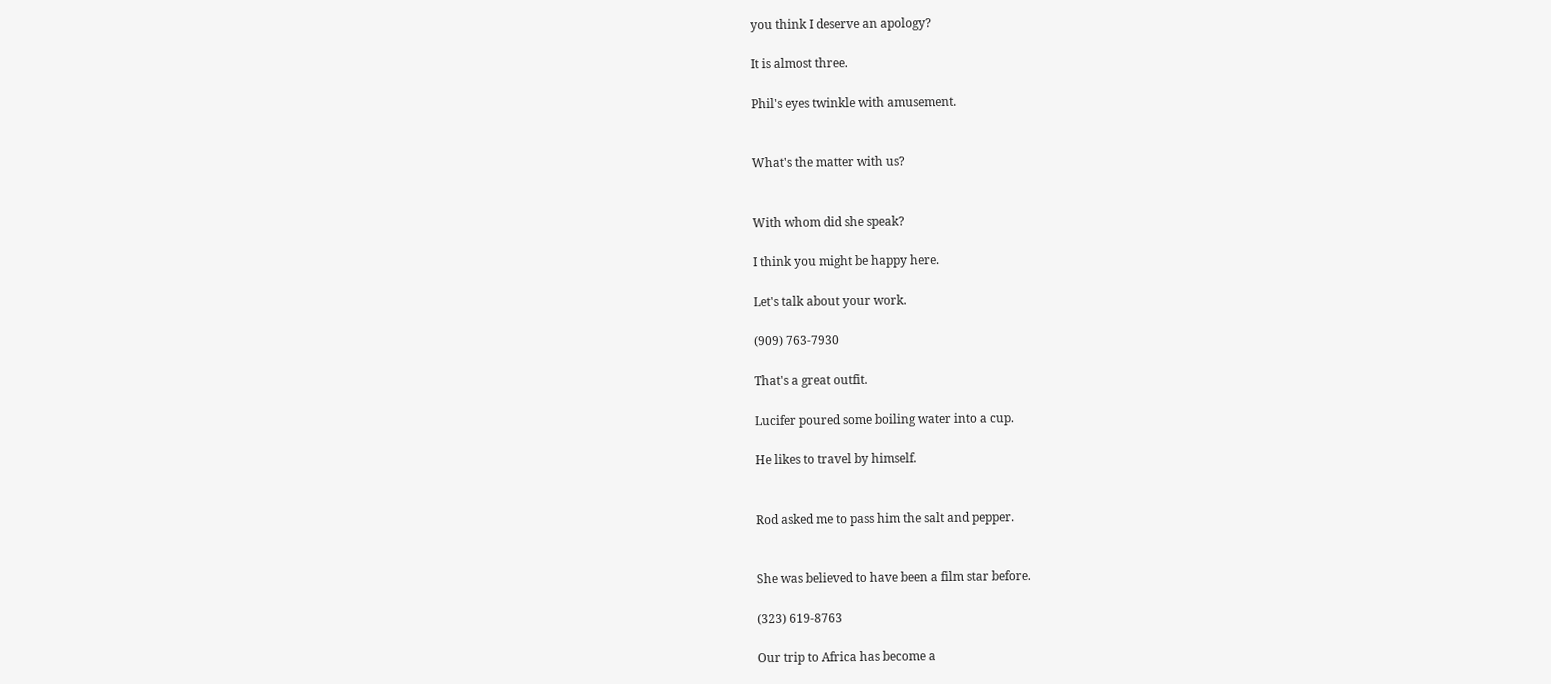you think I deserve an apology?

It is almost three.

Phil's eyes twinkle with amusement.


What's the matter with us?


With whom did she speak?

I think you might be happy here.

Let's talk about your work.

(909) 763-7930

That's a great outfit.

Lucifer poured some boiling water into a cup.

He likes to travel by himself.


Rod asked me to pass him the salt and pepper.


She was believed to have been a film star before.

(323) 619-8763

Our trip to Africa has become a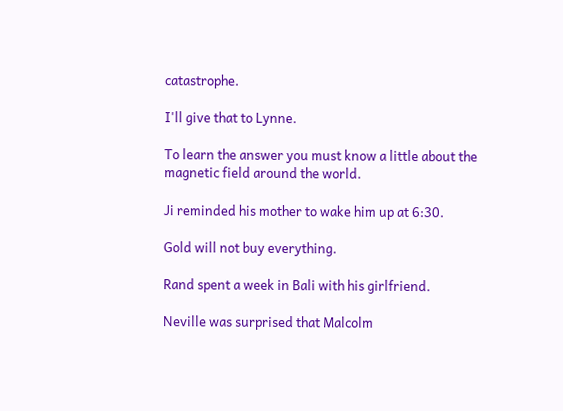catastrophe.

I'll give that to Lynne.

To learn the answer you must know a little about the magnetic field around the world.

Ji reminded his mother to wake him up at 6:30.

Gold will not buy everything.

Rand spent a week in Bali with his girlfriend.

Neville was surprised that Malcolm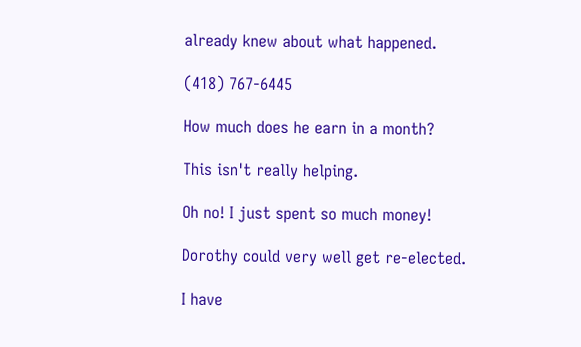already knew about what happened.

(418) 767-6445

How much does he earn in a month?

This isn't really helping.

Oh no! I just spent so much money!

Dorothy could very well get re-elected.

I have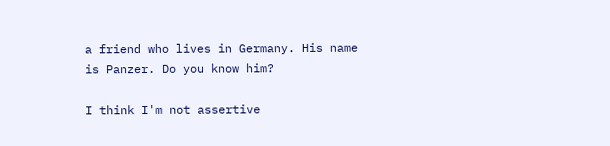a friend who lives in Germany. His name is Panzer. Do you know him?

I think I'm not assertive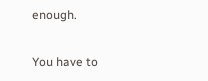enough.

You have to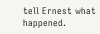tell Ernest what happened.